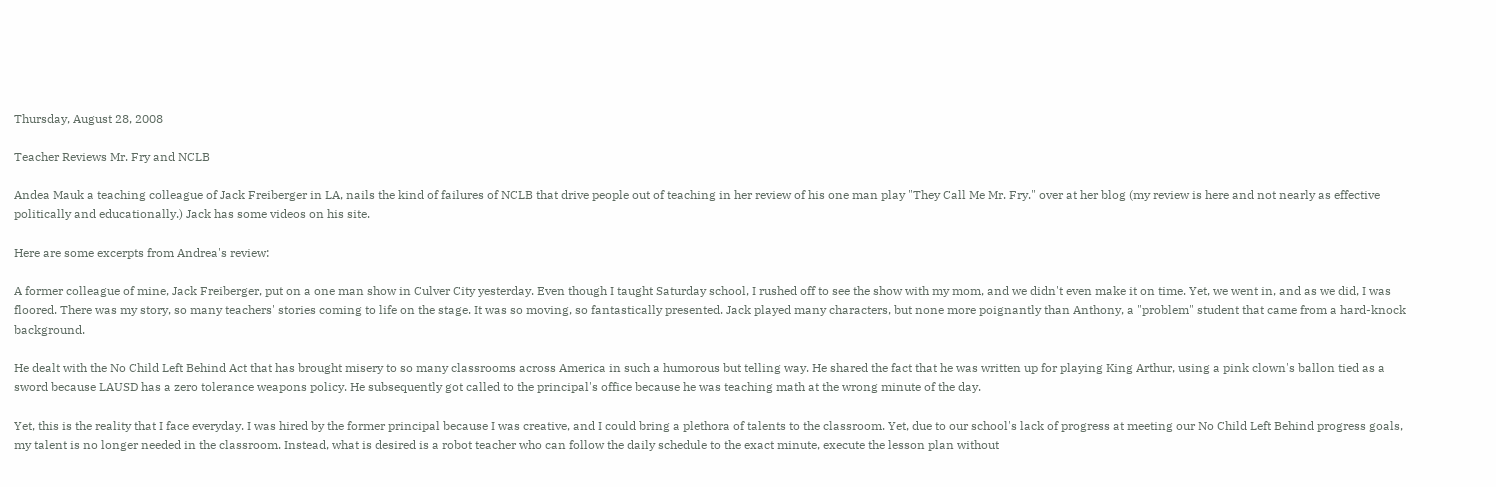Thursday, August 28, 2008

Teacher Reviews Mr. Fry and NCLB

Andea Mauk a teaching colleague of Jack Freiberger in LA, nails the kind of failures of NCLB that drive people out of teaching in her review of his one man play "They Call Me Mr. Fry." over at her blog (my review is here and not nearly as effective politically and educationally.) Jack has some videos on his site.

Here are some excerpts from Andrea's review:

A former colleague of mine, Jack Freiberger, put on a one man show in Culver City yesterday. Even though I taught Saturday school, I rushed off to see the show with my mom, and we didn't even make it on time. Yet, we went in, and as we did, I was floored. There was my story, so many teachers' stories coming to life on the stage. It was so moving, so fantastically presented. Jack played many characters, but none more poignantly than Anthony, a "problem" student that came from a hard-knock background.

He dealt with the No Child Left Behind Act that has brought misery to so many classrooms across America in such a humorous but telling way. He shared the fact that he was written up for playing King Arthur, using a pink clown's ballon tied as a sword because LAUSD has a zero tolerance weapons policy. He subsequently got called to the principal's office because he was teaching math at the wrong minute of the day.

Yet, this is the reality that I face everyday. I was hired by the former principal because I was creative, and I could bring a plethora of talents to the classroom. Yet, due to our school's lack of progress at meeting our No Child Left Behind progress goals, my talent is no longer needed in the classroom. Instead, what is desired is a robot teacher who can follow the daily schedule to the exact minute, execute the lesson plan without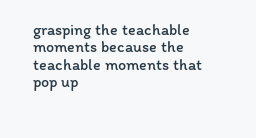grasping the teachable moments because the teachable moments that pop up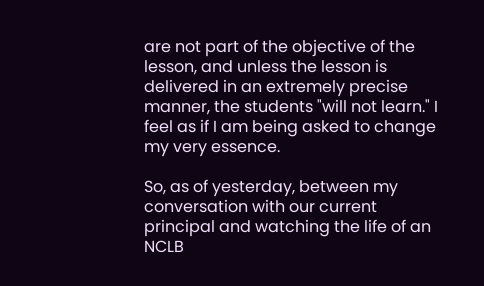are not part of the objective of the lesson, and unless the lesson is delivered in an extremely precise manner, the students "will not learn." I feel as if I am being asked to change my very essence.

So, as of yesterday, between my conversation with our current principal and watching the life of an NCLB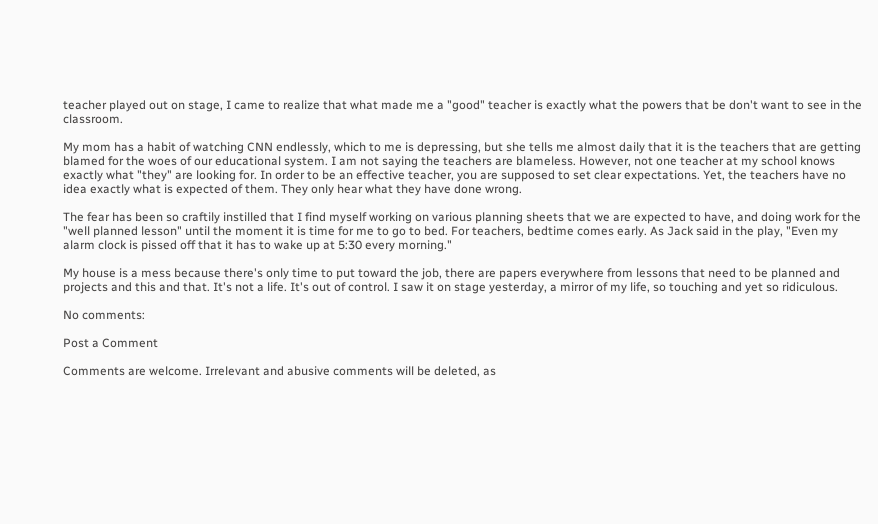teacher played out on stage, I came to realize that what made me a "good" teacher is exactly what the powers that be don't want to see in the classroom.

My mom has a habit of watching CNN endlessly, which to me is depressing, but she tells me almost daily that it is the teachers that are getting blamed for the woes of our educational system. I am not saying the teachers are blameless. However, not one teacher at my school knows exactly what "they" are looking for. In order to be an effective teacher, you are supposed to set clear expectations. Yet, the teachers have no idea exactly what is expected of them. They only hear what they have done wrong.

The fear has been so craftily instilled that I find myself working on various planning sheets that we are expected to have, and doing work for the "well planned lesson" until the moment it is time for me to go to bed. For teachers, bedtime comes early. As Jack said in the play, "Even my alarm clock is pissed off that it has to wake up at 5:30 every morning."

My house is a mess because there's only time to put toward the job, there are papers everywhere from lessons that need to be planned and projects and this and that. It's not a life. It's out of control. I saw it on stage yesterday, a mirror of my life, so touching and yet so ridiculous.

No comments:

Post a Comment

Comments are welcome. Irrelevant and abusive comments will be deleted, as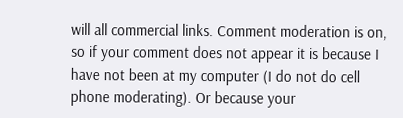will all commercial links. Comment moderation is on, so if your comment does not appear it is because I have not been at my computer (I do not do cell phone moderating). Or because your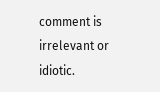comment is irrelevant or idiotic.